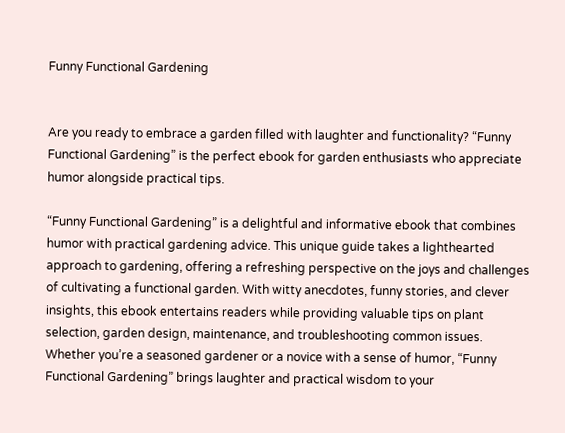Funny Functional Gardening


Are you ready to embrace a garden filled with laughter and functionality? “Funny Functional Gardening” is the perfect ebook for garden enthusiasts who appreciate humor alongside practical tips.

“Funny Functional Gardening” is a delightful and informative ebook that combines humor with practical gardening advice. This unique guide takes a lighthearted approach to gardening, offering a refreshing perspective on the joys and challenges of cultivating a functional garden. With witty anecdotes, funny stories, and clever insights, this ebook entertains readers while providing valuable tips on plant selection, garden design, maintenance, and troubleshooting common issues. Whether you’re a seasoned gardener or a novice with a sense of humor, “Funny Functional Gardening” brings laughter and practical wisdom to your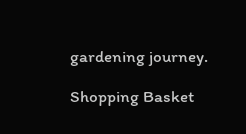gardening journey.

Shopping Basket